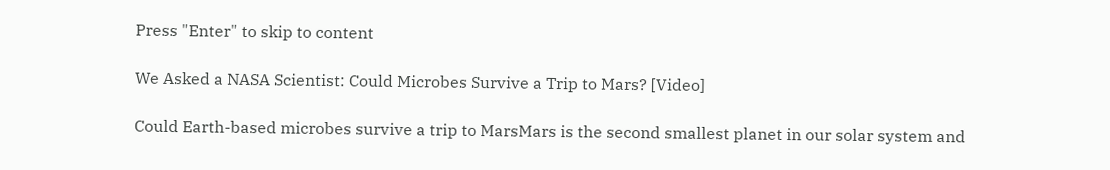Press "Enter" to skip to content

We Asked a NASA Scientist: Could Microbes Survive a Trip to Mars? [Video]

Could Earth-based microbes survive a trip to MarsMars is the second smallest planet in our solar system and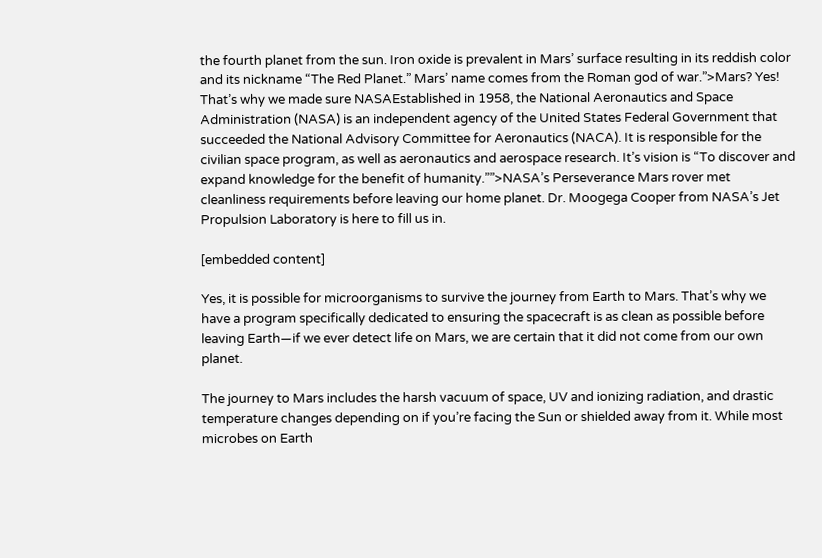the fourth planet from the sun. Iron oxide is prevalent in Mars’ surface resulting in its reddish color and its nickname “The Red Planet.” Mars’ name comes from the Roman god of war.”>Mars? Yes! That’s why we made sure NASAEstablished in 1958, the National Aeronautics and Space Administration (NASA) is an independent agency of the United States Federal Government that succeeded the National Advisory Committee for Aeronautics (NACA). It is responsible for the civilian space program, as well as aeronautics and aerospace research. It’s vision is “To discover and expand knowledge for the benefit of humanity.””>NASA’s Perseverance Mars rover met cleanliness requirements before leaving our home planet. Dr. Moogega Cooper from NASA’s Jet Propulsion Laboratory is here to fill us in.

[embedded content]

Yes, it is possible for microorganisms to survive the journey from Earth to Mars. That’s why we have a program specifically dedicated to ensuring the spacecraft is as clean as possible before leaving Earth—if we ever detect life on Mars, we are certain that it did not come from our own planet.

The journey to Mars includes the harsh vacuum of space, UV and ionizing radiation, and drastic temperature changes depending on if you’re facing the Sun or shielded away from it. While most microbes on Earth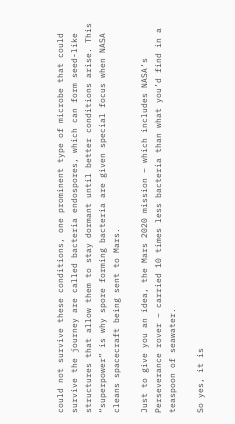could not survive these conditions, one prominent type of microbe that could survive the journey are called bacteria endospores, which can form seed-like structures that allow them to stay dormant until better conditions arise. This “superpower” is why spore forming bacteria are given special focus when NASA cleans spacecraft being sent to Mars.

Just to give you an idea, the Mars 2020 mission – which includes NASA’s Perseverance rover – carried 10 times less bacteria than what you’d find in a teaspoon of seawater.

So yes, it is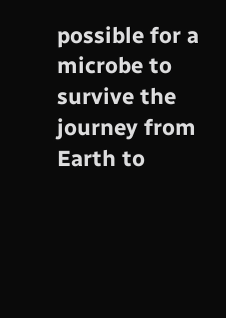possible for a microbe to survive the journey from Earth to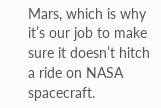Mars, which is why it’s our job to make sure it doesn’t hitch a ride on NASA spacecraft.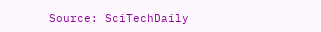Source: SciTechDaily